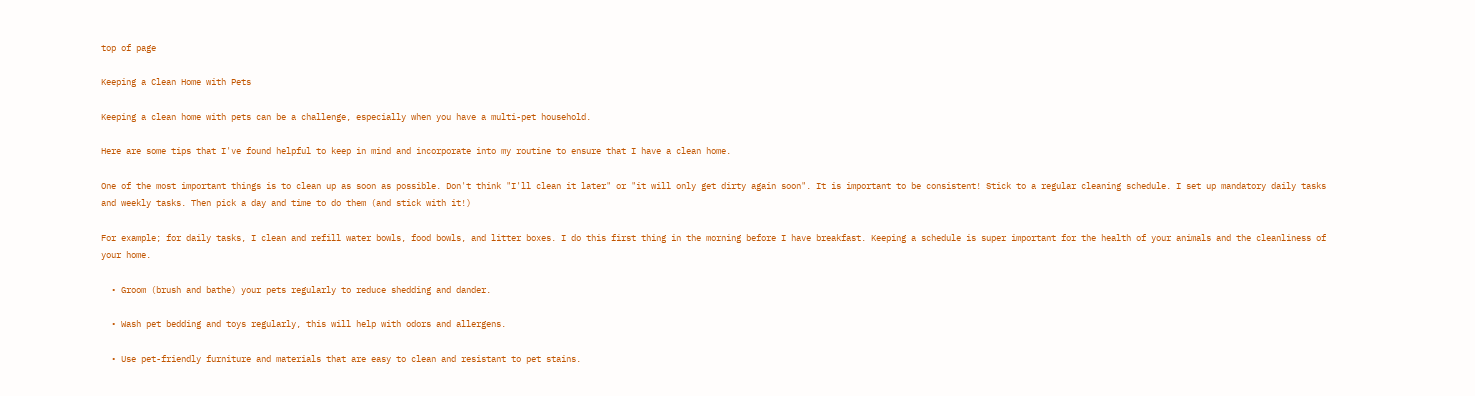top of page

Keeping a Clean Home with Pets

Keeping a clean home with pets can be a challenge, especially when you have a multi-pet household.

Here are some tips that I've found helpful to keep in mind and incorporate into my routine to ensure that I have a clean home.

One of the most important things is to clean up as soon as possible. Don't think "I'll clean it later" or "it will only get dirty again soon". It is important to be consistent! Stick to a regular cleaning schedule. I set up mandatory daily tasks and weekly tasks. Then pick a day and time to do them (and stick with it!)

For example; for daily tasks, I clean and refill water bowls, food bowls, and litter boxes. I do this first thing in the morning before I have breakfast. Keeping a schedule is super important for the health of your animals and the cleanliness of your home.

  • Groom (brush and bathe) your pets regularly to reduce shedding and dander.

  • Wash pet bedding and toys regularly, this will help with odors and allergens.

  • Use pet-friendly furniture and materials that are easy to clean and resistant to pet stains.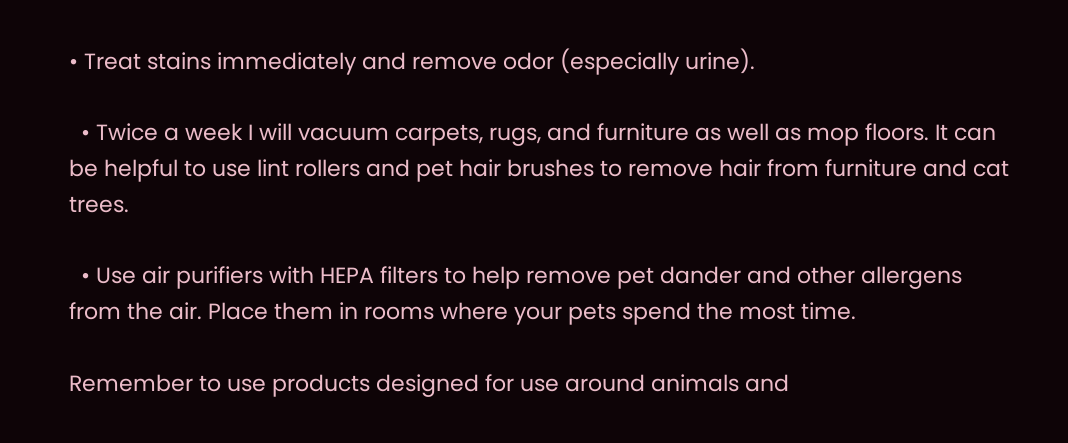• Treat stains immediately and remove odor (especially urine).

  • Twice a week I will vacuum carpets, rugs, and furniture as well as mop floors. It can be helpful to use lint rollers and pet hair brushes to remove hair from furniture and cat trees.

  • Use air purifiers with HEPA filters to help remove pet dander and other allergens from the air. Place them in rooms where your pets spend the most time.

Remember to use products designed for use around animals and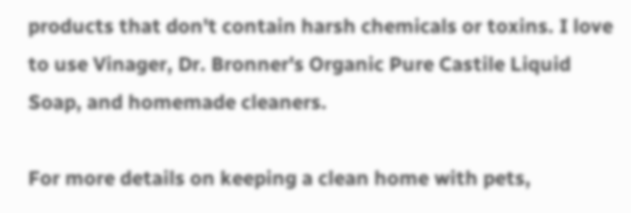products that don't contain harsh chemicals or toxins. I love to use Vinager, Dr. Bronner's Organic Pure Castile Liquid Soap, and homemade cleaners.

For more details on keeping a clean home with pets,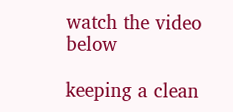watch the video below

keeping a clean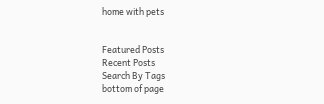home with pets


Featured Posts
Recent Posts
Search By Tags
bottom of page